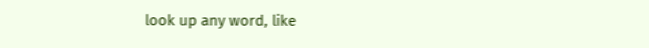look up any word, like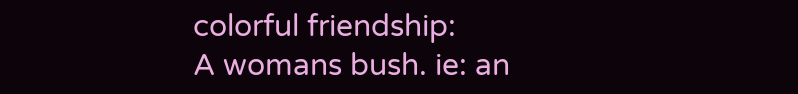colorful friendship:
A womans bush. ie: an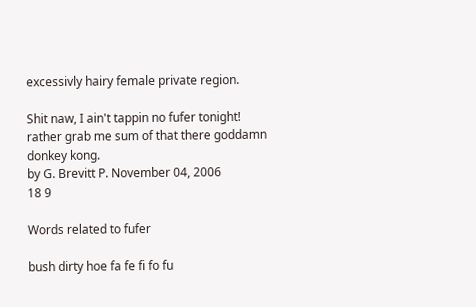excessivly hairy female private region.

Shit naw, I ain't tappin no fufer tonight! rather grab me sum of that there goddamn donkey kong.
by G. Brevitt P. November 04, 2006
18 9

Words related to fufer

bush dirty hoe fa fe fi fo fu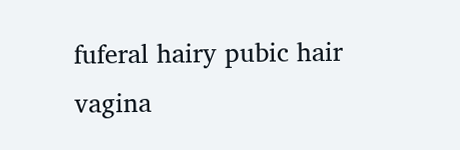fuferal hairy pubic hair vagina